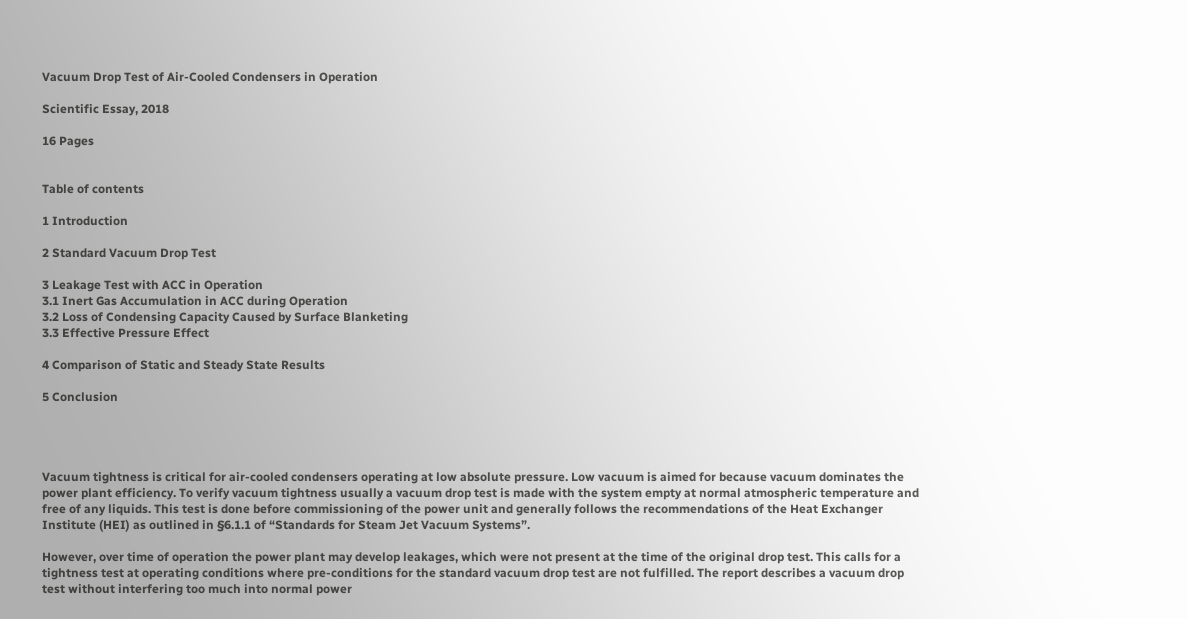Vacuum Drop Test of Air-Cooled Condensers in Operation

Scientific Essay, 2018

16 Pages


Table of contents

1 Introduction

2 Standard Vacuum Drop Test

3 Leakage Test with ACC in Operation
3.1 Inert Gas Accumulation in ACC during Operation
3.2 Loss of Condensing Capacity Caused by Surface Blanketing
3.3 Effective Pressure Effect

4 Comparison of Static and Steady State Results

5 Conclusion




Vacuum tightness is critical for air-cooled condensers operating at low absolute pressure. Low vacuum is aimed for because vacuum dominates the power plant efficiency. To verify vacuum tightness usually a vacuum drop test is made with the system empty at normal atmospheric temperature and free of any liquids. This test is done before commissioning of the power unit and generally follows the recommendations of the Heat Exchanger Institute (HEI) as outlined in §6.1.1 of “Standards for Steam Jet Vacuum Systems”.

However, over time of operation the power plant may develop leakages, which were not present at the time of the original drop test. This calls for a tightness test at operating conditions where pre-conditions for the standard vacuum drop test are not fulfilled. The report describes a vacuum drop test without interfering too much into normal power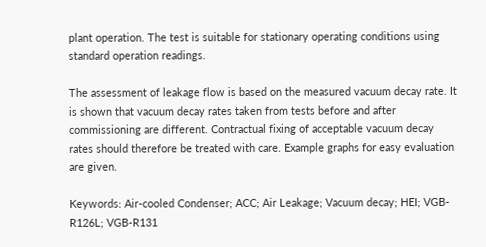plant operation. The test is suitable for stationary operating conditions using standard operation readings.

The assessment of leakage flow is based on the measured vacuum decay rate. It is shown that vacuum decay rates taken from tests before and after commissioning are different. Contractual fixing of acceptable vacuum decay rates should therefore be treated with care. Example graphs for easy evaluation are given.

Keywords: Air-cooled Condenser; ACC; Air Leakage; Vacuum decay; HEI; VGB-R126L; VGB-R131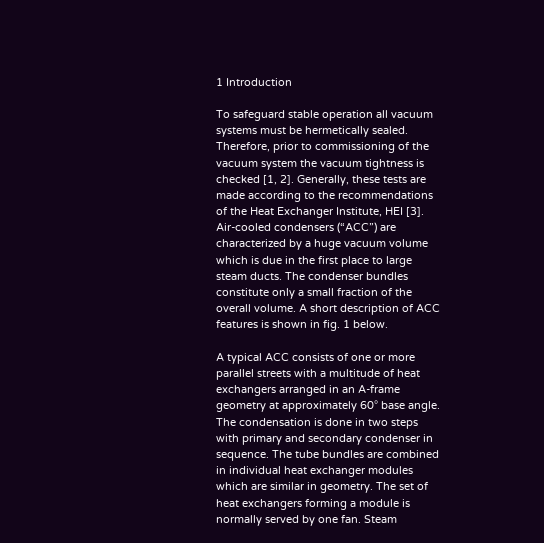1 Introduction

To safeguard stable operation all vacuum systems must be hermetically sealed. Therefore, prior to commissioning of the vacuum system the vacuum tightness is checked [1, 2]. Generally, these tests are made according to the recommendations of the Heat Exchanger Institute, HEI [3]. Air-cooled condensers (“ACC”) are characterized by a huge vacuum volume which is due in the first place to large steam ducts. The condenser bundles constitute only a small fraction of the overall volume. A short description of ACC features is shown in fig. 1 below.

A typical ACC consists of one or more parallel streets with a multitude of heat exchangers arranged in an A-frame geometry at approximately 60° base angle. The condensation is done in two steps with primary and secondary condenser in sequence. The tube bundles are combined in individual heat exchanger modules which are similar in geometry. The set of heat exchangers forming a module is normally served by one fan. Steam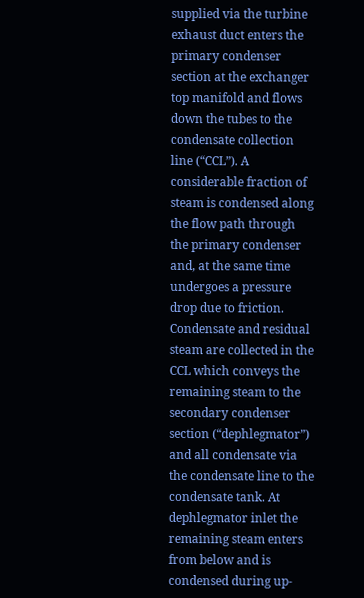supplied via the turbine exhaust duct enters the primary condenser section at the exchanger top manifold and flows down the tubes to the condensate collection line (“CCL”). A considerable fraction of steam is condensed along the flow path through the primary condenser and, at the same time undergoes a pressure drop due to friction. Condensate and residual steam are collected in the CCL which conveys the remaining steam to the secondary condenser section (“dephlegmator”) and all condensate via the condensate line to the condensate tank. At dephlegmator inlet the remaining steam enters from below and is condensed during up-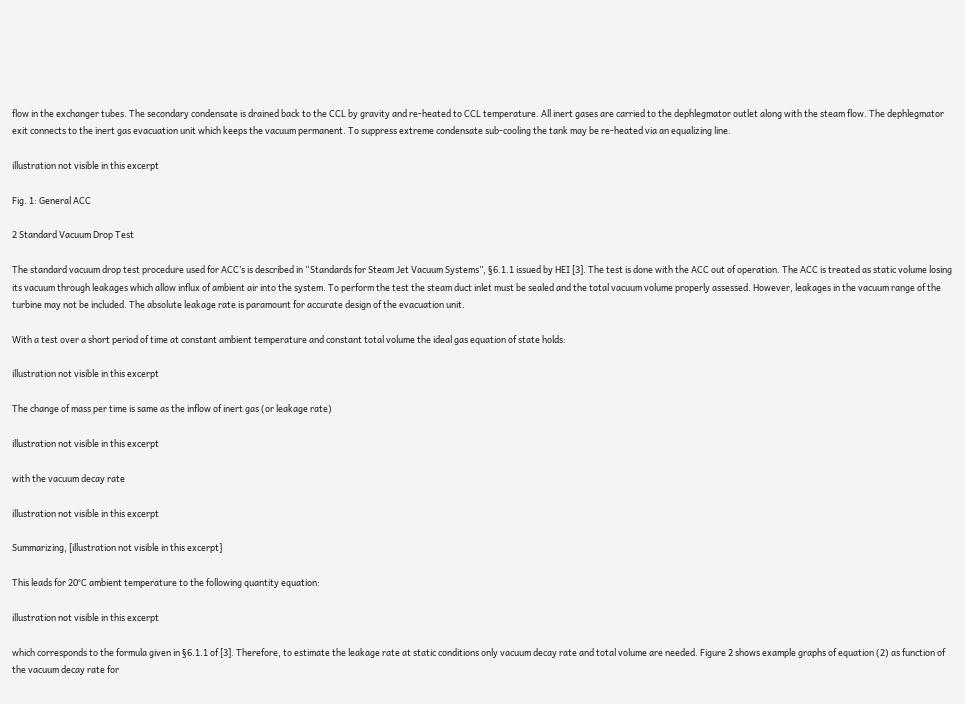flow in the exchanger tubes. The secondary condensate is drained back to the CCL by gravity and re-heated to CCL temperature. All inert gases are carried to the dephlegmator outlet along with the steam flow. The dephlegmator exit connects to the inert gas evacuation unit which keeps the vacuum permanent. To suppress extreme condensate sub-cooling the tank may be re-heated via an equalizing line.

illustration not visible in this excerpt

Fig. 1: General ACC

2 Standard Vacuum Drop Test

The standard vacuum drop test procedure used for ACC’s is described in “Standards for Steam Jet Vacuum Systems”, §6.1.1 issued by HEI [3]. The test is done with the ACC out of operation. The ACC is treated as static volume losing its vacuum through leakages which allow influx of ambient air into the system. To perform the test the steam duct inlet must be sealed and the total vacuum volume properly assessed. However, leakages in the vacuum range of the turbine may not be included. The absolute leakage rate is paramount for accurate design of the evacuation unit.

With a test over a short period of time at constant ambient temperature and constant total volume the ideal gas equation of state holds:

illustration not visible in this excerpt

The change of mass per time is same as the inflow of inert gas (or leakage rate)

illustration not visible in this excerpt

with the vacuum decay rate

illustration not visible in this excerpt

Summarizing, [illustration not visible in this excerpt]

This leads for 20°C ambient temperature to the following quantity equation:

illustration not visible in this excerpt

which corresponds to the formula given in §6.1.1 of [3]. Therefore, to estimate the leakage rate at static conditions only vacuum decay rate and total volume are needed. Figure 2 shows example graphs of equation (2) as function of the vacuum decay rate for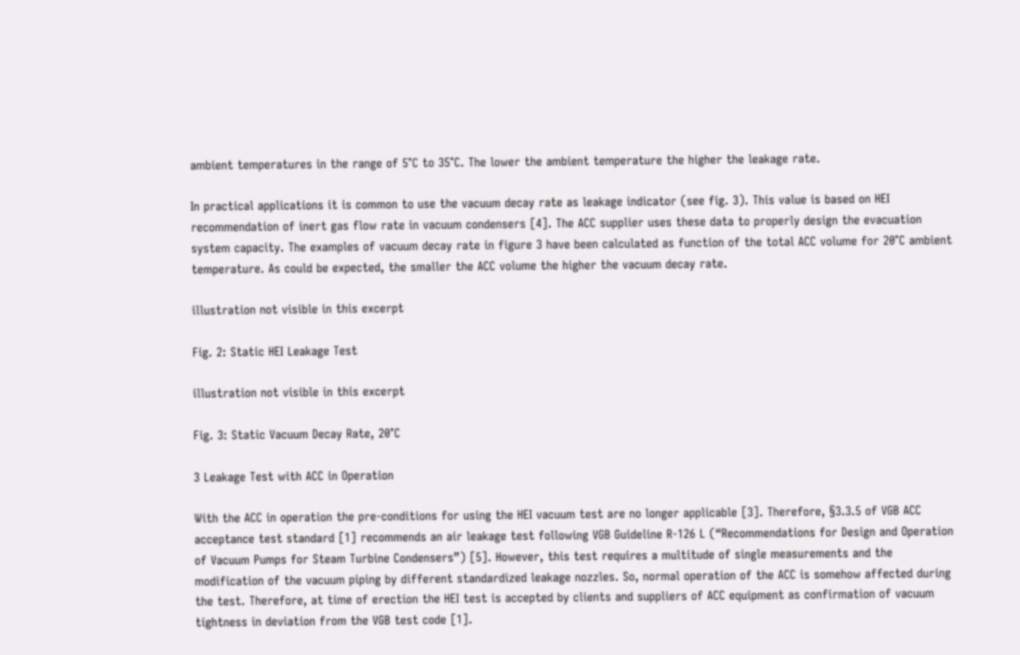ambient temperatures in the range of 5°C to 35°C. The lower the ambient temperature the higher the leakage rate.

In practical applications it is common to use the vacuum decay rate as leakage indicator (see fig. 3). This value is based on HEI recommendation of inert gas flow rate in vacuum condensers [4]. The ACC supplier uses these data to properly design the evacuation system capacity. The examples of vacuum decay rate in figure 3 have been calculated as function of the total ACC volume for 20°C ambient temperature. As could be expected, the smaller the ACC volume the higher the vacuum decay rate.

illustration not visible in this excerpt

Fig. 2: Static HEI Leakage Test

illustration not visible in this excerpt

Fig. 3: Static Vacuum Decay Rate, 20°C

3 Leakage Test with ACC in Operation

With the ACC in operation the pre-conditions for using the HEI vacuum test are no longer applicable [3]. Therefore, §3.3.5 of VGB ACC acceptance test standard [1] recommends an air leakage test following VGB Guideline R-126 L (“Recommendations for Design and Operation of Vacuum Pumps for Steam Turbine Condensers”) [5]. However, this test requires a multitude of single measurements and the modification of the vacuum piping by different standardized leakage nozzles. So, normal operation of the ACC is somehow affected during the test. Therefore, at time of erection the HEI test is accepted by clients and suppliers of ACC equipment as confirmation of vacuum tightness in deviation from the VGB test code [1].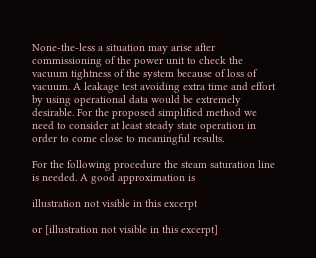None-the-less a situation may arise after commissioning of the power unit to check the vacuum tightness of the system because of loss of vacuum. A leakage test avoiding extra time and effort by using operational data would be extremely desirable. For the proposed simplified method we need to consider at least steady state operation in order to come close to meaningful results.

For the following procedure the steam saturation line is needed. A good approximation is

illustration not visible in this excerpt

or [illustration not visible in this excerpt]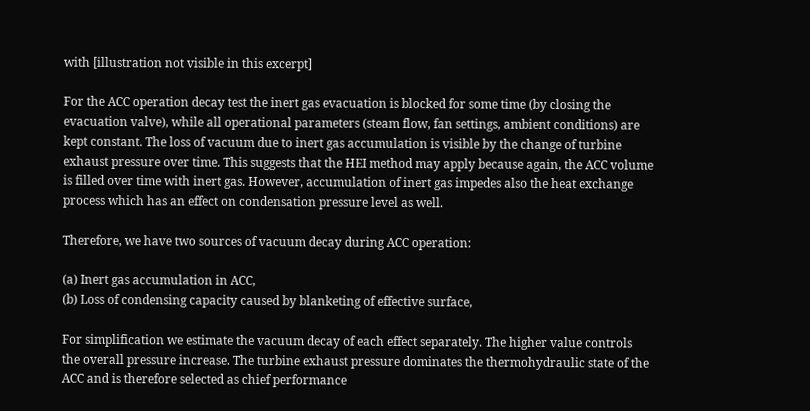with [illustration not visible in this excerpt]

For the ACC operation decay test the inert gas evacuation is blocked for some time (by closing the evacuation valve), while all operational parameters (steam flow, fan settings, ambient conditions) are kept constant. The loss of vacuum due to inert gas accumulation is visible by the change of turbine exhaust pressure over time. This suggests that the HEI method may apply because again, the ACC volume is filled over time with inert gas. However, accumulation of inert gas impedes also the heat exchange process which has an effect on condensation pressure level as well.

Therefore, we have two sources of vacuum decay during ACC operation:

(a) Inert gas accumulation in ACC,
(b) Loss of condensing capacity caused by blanketing of effective surface,

For simplification we estimate the vacuum decay of each effect separately. The higher value controls the overall pressure increase. The turbine exhaust pressure dominates the thermohydraulic state of the ACC and is therefore selected as chief performance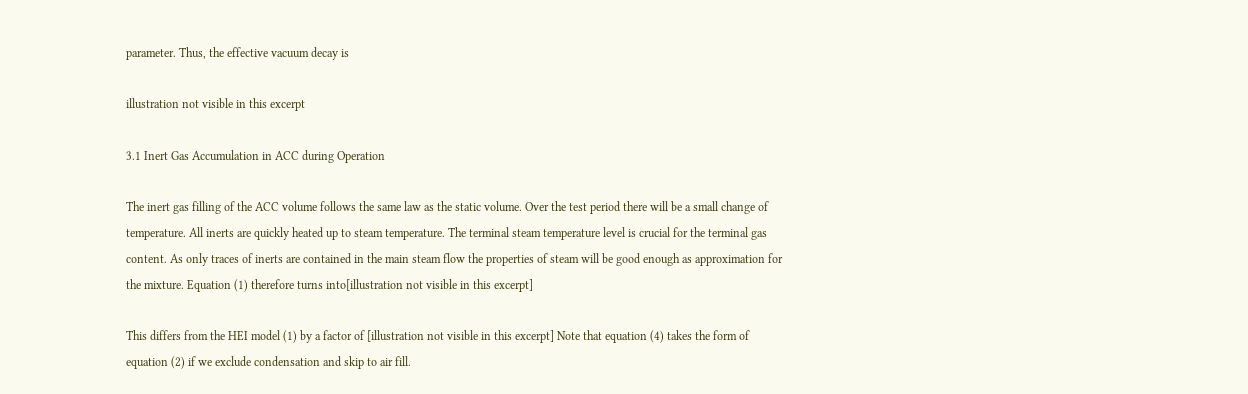parameter. Thus, the effective vacuum decay is

illustration not visible in this excerpt

3.1 Inert Gas Accumulation in ACC during Operation

The inert gas filling of the ACC volume follows the same law as the static volume. Over the test period there will be a small change of temperature. All inerts are quickly heated up to steam temperature. The terminal steam temperature level is crucial for the terminal gas content. As only traces of inerts are contained in the main steam flow the properties of steam will be good enough as approximation for the mixture. Equation (1) therefore turns into[illustration not visible in this excerpt]

This differs from the HEI model (1) by a factor of [illustration not visible in this excerpt] Note that equation (4) takes the form of equation (2) if we exclude condensation and skip to air fill.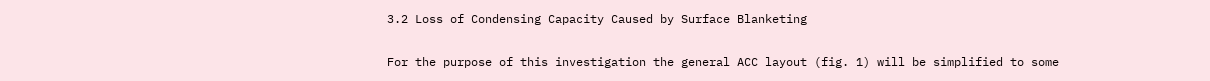3.2 Loss of Condensing Capacity Caused by Surface Blanketing

For the purpose of this investigation the general ACC layout (fig. 1) will be simplified to some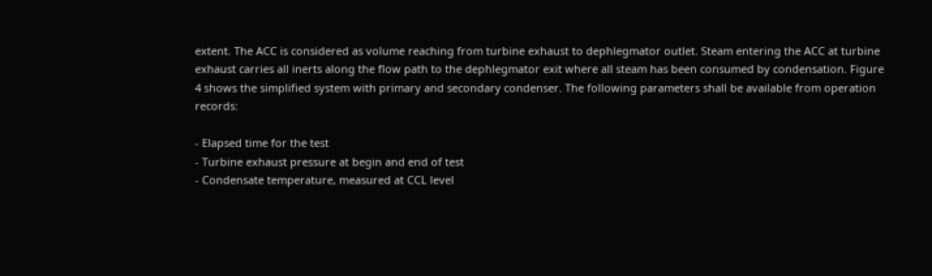extent. The ACC is considered as volume reaching from turbine exhaust to dephlegmator outlet. Steam entering the ACC at turbine exhaust carries all inerts along the flow path to the dephlegmator exit where all steam has been consumed by condensation. Figure 4 shows the simplified system with primary and secondary condenser. The following parameters shall be available from operation records:

- Elapsed time for the test
- Turbine exhaust pressure at begin and end of test
- Condensate temperature, measured at CCL level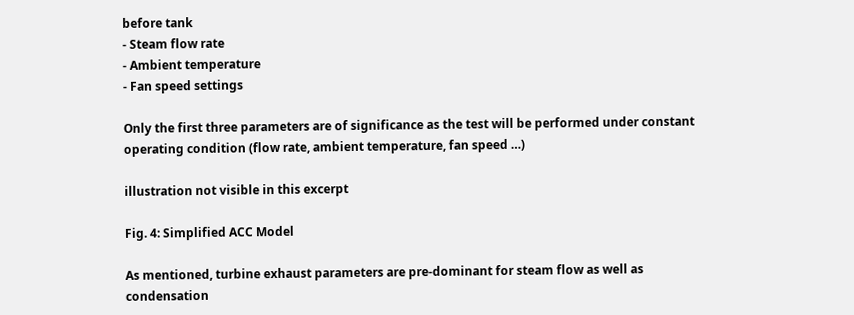before tank
- Steam flow rate
- Ambient temperature
- Fan speed settings

Only the first three parameters are of significance as the test will be performed under constant operating condition (flow rate, ambient temperature, fan speed …)

illustration not visible in this excerpt

Fig. 4: Simplified ACC Model

As mentioned, turbine exhaust parameters are pre-dominant for steam flow as well as condensation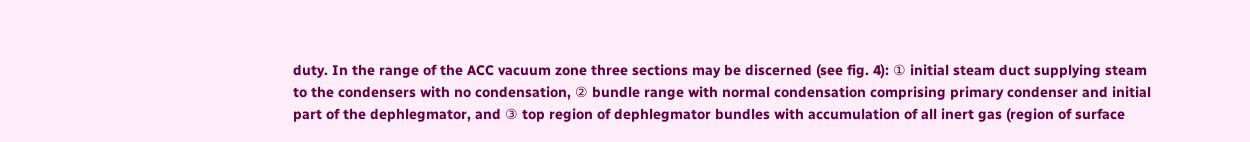duty. In the range of the ACC vacuum zone three sections may be discerned (see fig. 4): ① initial steam duct supplying steam to the condensers with no condensation, ② bundle range with normal condensation comprising primary condenser and initial part of the dephlegmator, and ③ top region of dephlegmator bundles with accumulation of all inert gas (region of surface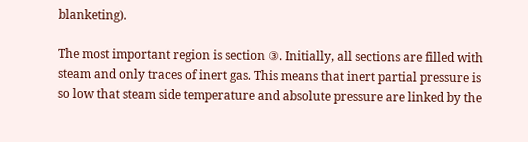blanketing).

The most important region is section ③. Initially, all sections are filled with steam and only traces of inert gas. This means that inert partial pressure is so low that steam side temperature and absolute pressure are linked by the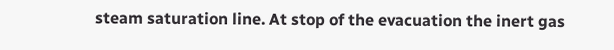steam saturation line. At stop of the evacuation the inert gas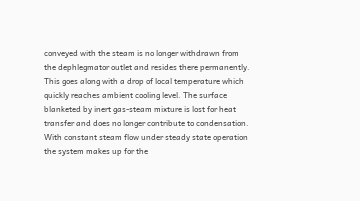conveyed with the steam is no longer withdrawn from the dephlegmator outlet and resides there permanently. This goes along with a drop of local temperature which quickly reaches ambient cooling level. The surface blanketed by inert gas-steam mixture is lost for heat transfer and does no longer contribute to condensation. With constant steam flow under steady state operation the system makes up for the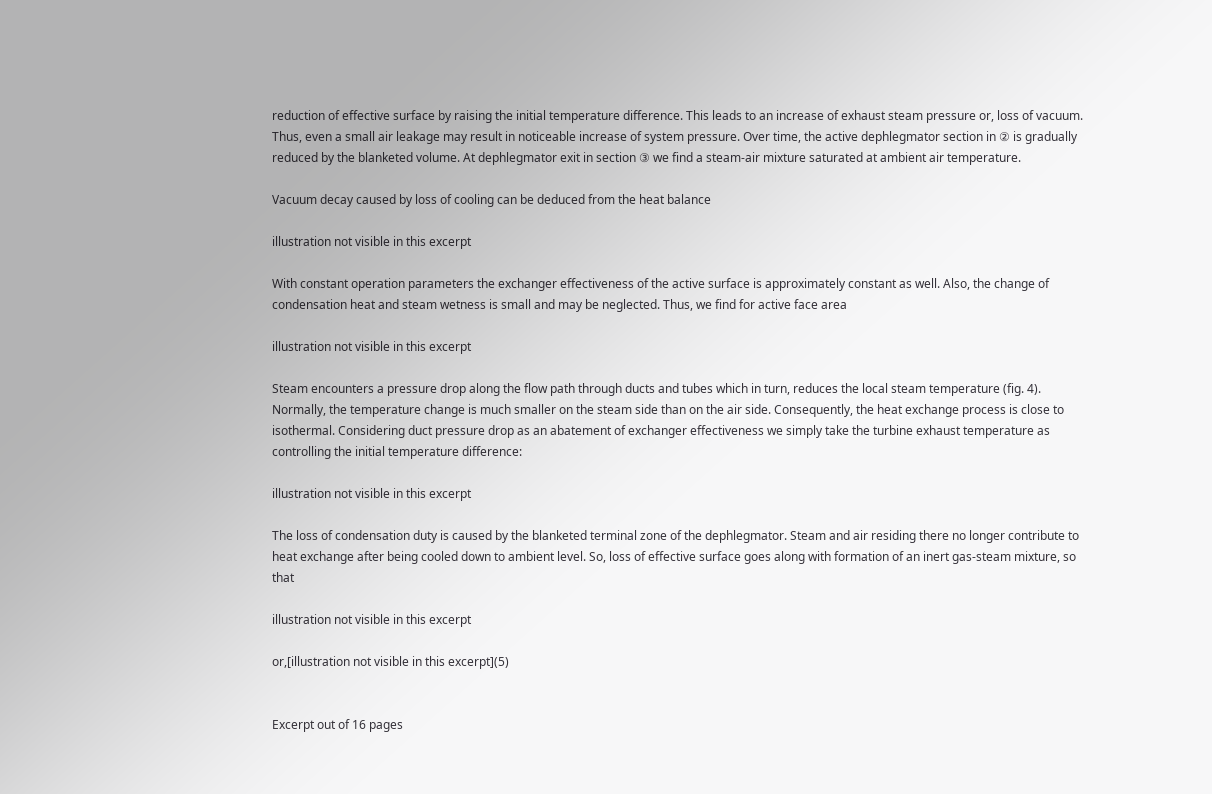reduction of effective surface by raising the initial temperature difference. This leads to an increase of exhaust steam pressure or, loss of vacuum. Thus, even a small air leakage may result in noticeable increase of system pressure. Over time, the active dephlegmator section in ② is gradually reduced by the blanketed volume. At dephlegmator exit in section ③ we find a steam-air mixture saturated at ambient air temperature.

Vacuum decay caused by loss of cooling can be deduced from the heat balance

illustration not visible in this excerpt

With constant operation parameters the exchanger effectiveness of the active surface is approximately constant as well. Also, the change of condensation heat and steam wetness is small and may be neglected. Thus, we find for active face area

illustration not visible in this excerpt

Steam encounters a pressure drop along the flow path through ducts and tubes which in turn, reduces the local steam temperature (fig. 4). Normally, the temperature change is much smaller on the steam side than on the air side. Consequently, the heat exchange process is close to isothermal. Considering duct pressure drop as an abatement of exchanger effectiveness we simply take the turbine exhaust temperature as controlling the initial temperature difference:

illustration not visible in this excerpt

The loss of condensation duty is caused by the blanketed terminal zone of the dephlegmator. Steam and air residing there no longer contribute to heat exchange after being cooled down to ambient level. So, loss of effective surface goes along with formation of an inert gas-steam mixture, so that

illustration not visible in this excerpt

or,[illustration not visible in this excerpt](5)


Excerpt out of 16 pages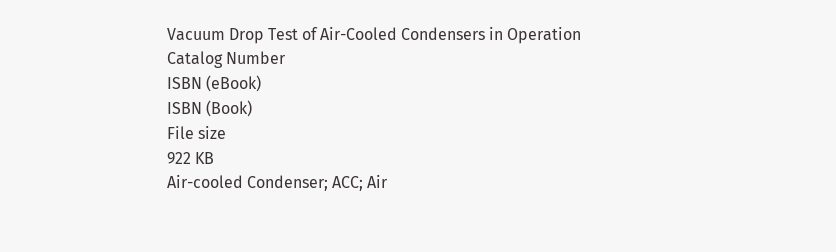Vacuum Drop Test of Air-Cooled Condensers in Operation
Catalog Number
ISBN (eBook)
ISBN (Book)
File size
922 KB
Air-cooled Condenser; ACC; Air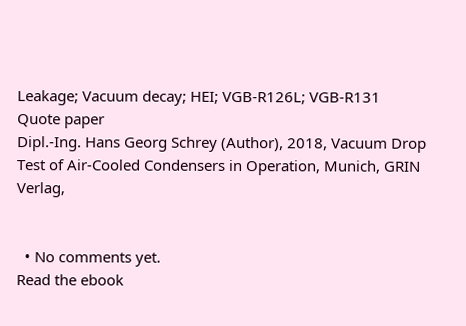Leakage; Vacuum decay; HEI; VGB-R126L; VGB-R131
Quote paper
Dipl.-Ing. Hans Georg Schrey (Author), 2018, Vacuum Drop Test of Air-Cooled Condensers in Operation, Munich, GRIN Verlag,


  • No comments yet.
Read the ebook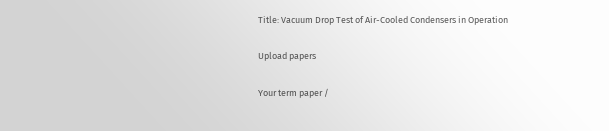Title: Vacuum Drop Test of Air-Cooled Condensers in Operation

Upload papers

Your term paper /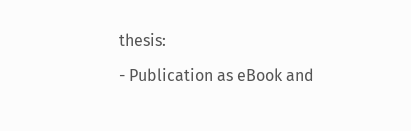thesis:

- Publication as eBook and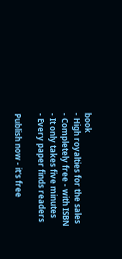book
- High royalties for the sales
- Completely free - with ISBN
- It only takes five minutes
- Every paper finds readers

Publish now - it's free